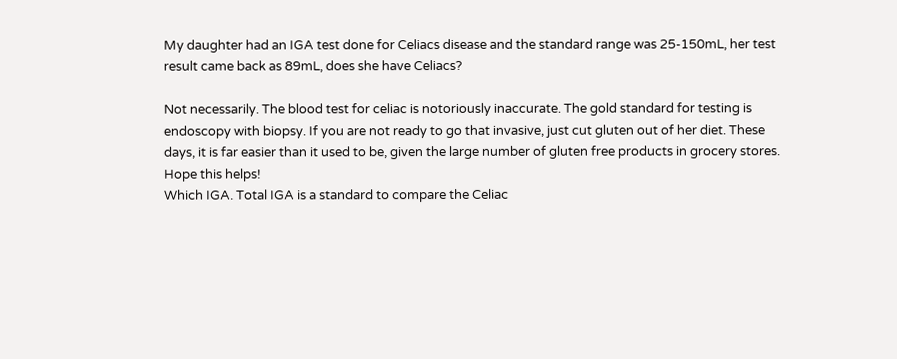My daughter had an IGA test done for Celiacs disease and the standard range was 25-150mL, her test result came back as 89mL, does she have Celiacs?

Not necessarily. The blood test for celiac is notoriously inaccurate. The gold standard for testing is endoscopy with biopsy. If you are not ready to go that invasive, just cut gluten out of her diet. These days, it is far easier than it used to be, given the large number of gluten free products in grocery stores. Hope this helps!
Which IGA. Total IGA is a standard to compare the Celiac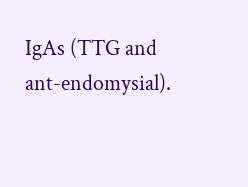IgAs (TTG and ant-endomysial).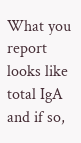What you report looks like total IgA and if so,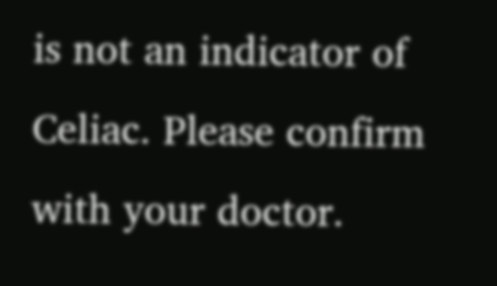is not an indicator of Celiac. Please confirm with your doctor.